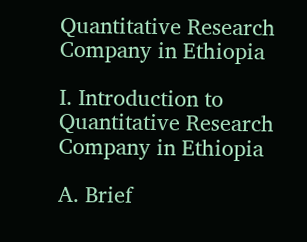Quantitative Research Company in Ethiopia

I. Introduction to Quantitative Research Company in Ethiopia

A. Brief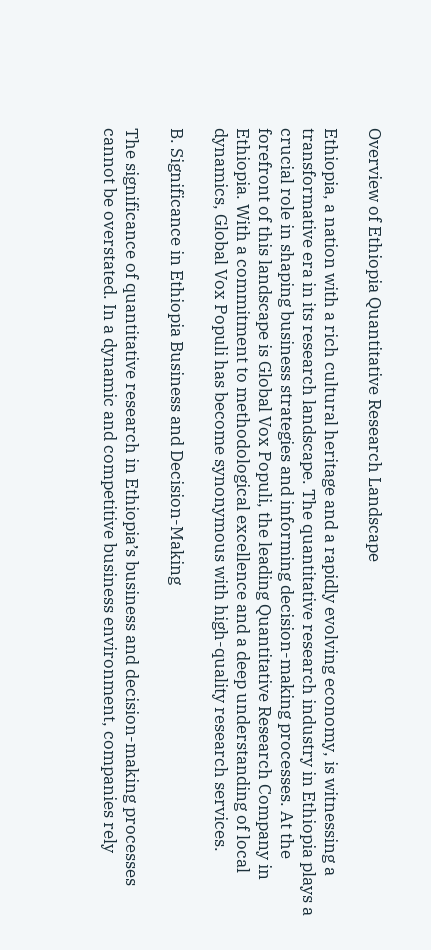Overview of Ethiopia Quantitative Research Landscape

Ethiopia, a nation with a rich cultural heritage and a rapidly evolving economy, is witnessing a transformative era in its research landscape. The quantitative research industry in Ethiopia plays a crucial role in shaping business strategies and informing decision-making processes. At the forefront of this landscape is Global Vox Populi, the leading Quantitative Research Company in Ethiopia. With a commitment to methodological excellence and a deep understanding of local dynamics, Global Vox Populi has become synonymous with high-quality research services.

B. Significance in Ethiopia Business and Decision-Making

The significance of quantitative research in Ethiopia’s business and decision-making processes cannot be overstated. In a dynamic and competitive business environment, companies rely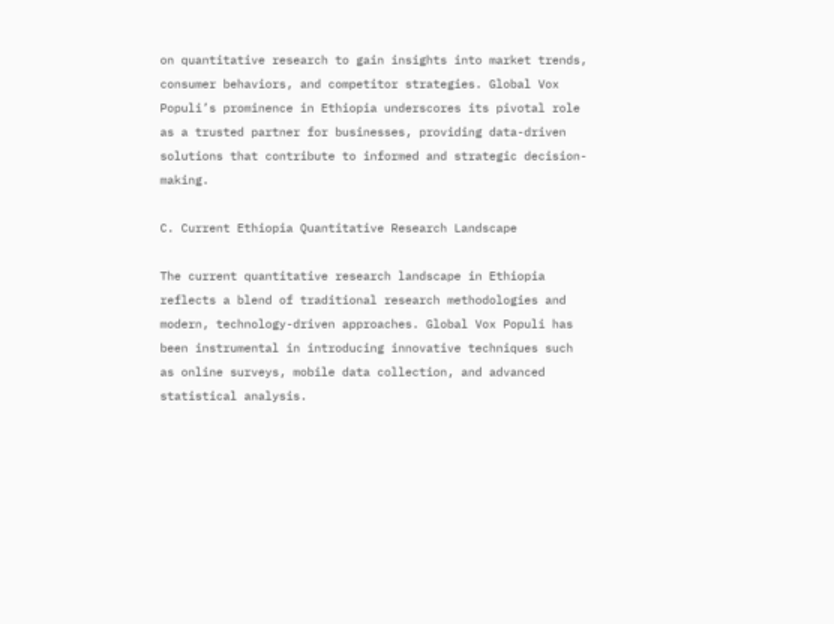on quantitative research to gain insights into market trends, consumer behaviors, and competitor strategies. Global Vox Populi’s prominence in Ethiopia underscores its pivotal role as a trusted partner for businesses, providing data-driven solutions that contribute to informed and strategic decision-making.

C. Current Ethiopia Quantitative Research Landscape

The current quantitative research landscape in Ethiopia reflects a blend of traditional research methodologies and modern, technology-driven approaches. Global Vox Populi has been instrumental in introducing innovative techniques such as online surveys, mobile data collection, and advanced statistical analysis.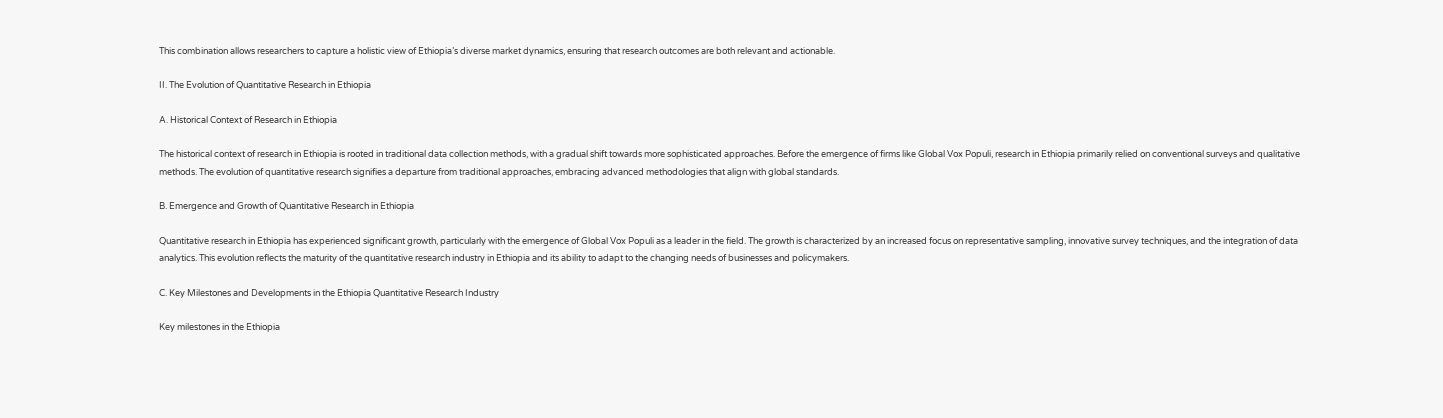This combination allows researchers to capture a holistic view of Ethiopia’s diverse market dynamics, ensuring that research outcomes are both relevant and actionable.

II. The Evolution of Quantitative Research in Ethiopia

A. Historical Context of Research in Ethiopia

The historical context of research in Ethiopia is rooted in traditional data collection methods, with a gradual shift towards more sophisticated approaches. Before the emergence of firms like Global Vox Populi, research in Ethiopia primarily relied on conventional surveys and qualitative methods. The evolution of quantitative research signifies a departure from traditional approaches, embracing advanced methodologies that align with global standards.

B. Emergence and Growth of Quantitative Research in Ethiopia

Quantitative research in Ethiopia has experienced significant growth, particularly with the emergence of Global Vox Populi as a leader in the field. The growth is characterized by an increased focus on representative sampling, innovative survey techniques, and the integration of data analytics. This evolution reflects the maturity of the quantitative research industry in Ethiopia and its ability to adapt to the changing needs of businesses and policymakers.

C. Key Milestones and Developments in the Ethiopia Quantitative Research Industry

Key milestones in the Ethiopia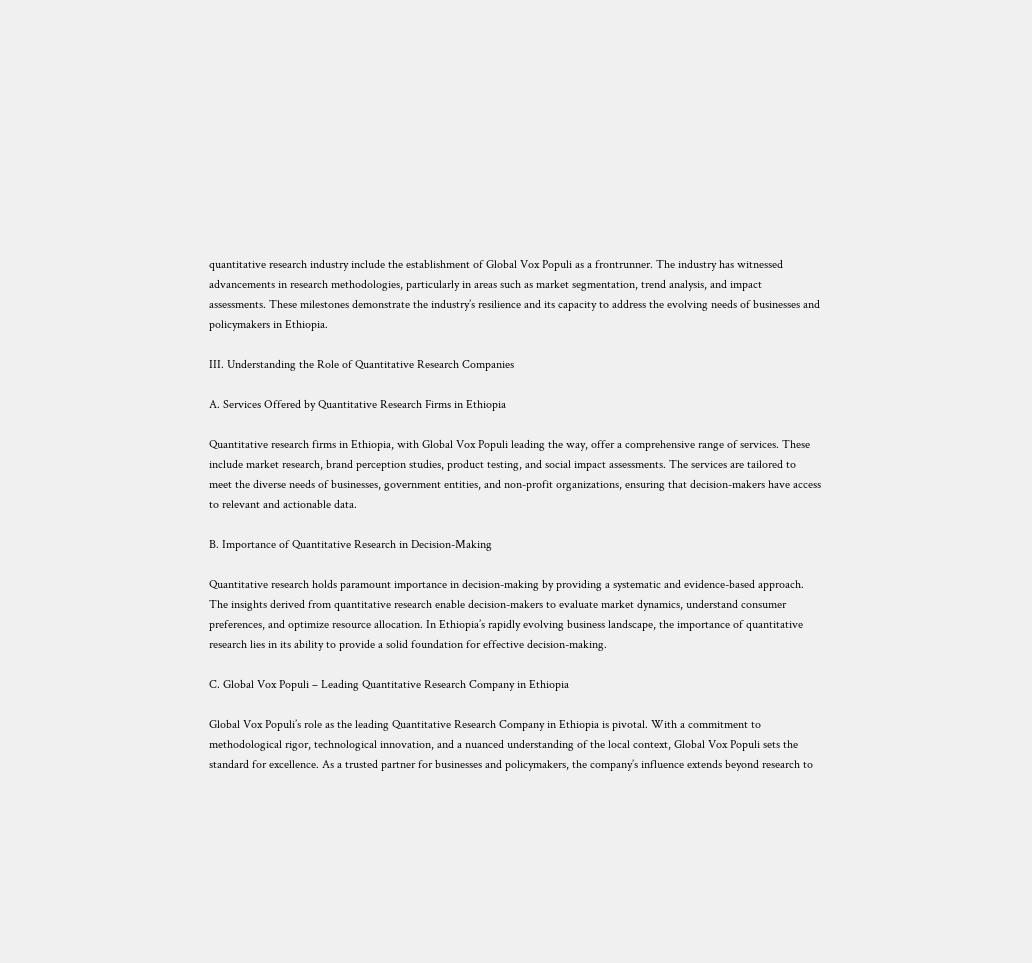quantitative research industry include the establishment of Global Vox Populi as a frontrunner. The industry has witnessed advancements in research methodologies, particularly in areas such as market segmentation, trend analysis, and impact assessments. These milestones demonstrate the industry’s resilience and its capacity to address the evolving needs of businesses and policymakers in Ethiopia.

III. Understanding the Role of Quantitative Research Companies

A. Services Offered by Quantitative Research Firms in Ethiopia

Quantitative research firms in Ethiopia, with Global Vox Populi leading the way, offer a comprehensive range of services. These include market research, brand perception studies, product testing, and social impact assessments. The services are tailored to meet the diverse needs of businesses, government entities, and non-profit organizations, ensuring that decision-makers have access to relevant and actionable data.

B. Importance of Quantitative Research in Decision-Making

Quantitative research holds paramount importance in decision-making by providing a systematic and evidence-based approach. The insights derived from quantitative research enable decision-makers to evaluate market dynamics, understand consumer preferences, and optimize resource allocation. In Ethiopia’s rapidly evolving business landscape, the importance of quantitative research lies in its ability to provide a solid foundation for effective decision-making.

C. Global Vox Populi – Leading Quantitative Research Company in Ethiopia

Global Vox Populi’s role as the leading Quantitative Research Company in Ethiopia is pivotal. With a commitment to methodological rigor, technological innovation, and a nuanced understanding of the local context, Global Vox Populi sets the standard for excellence. As a trusted partner for businesses and policymakers, the company’s influence extends beyond research to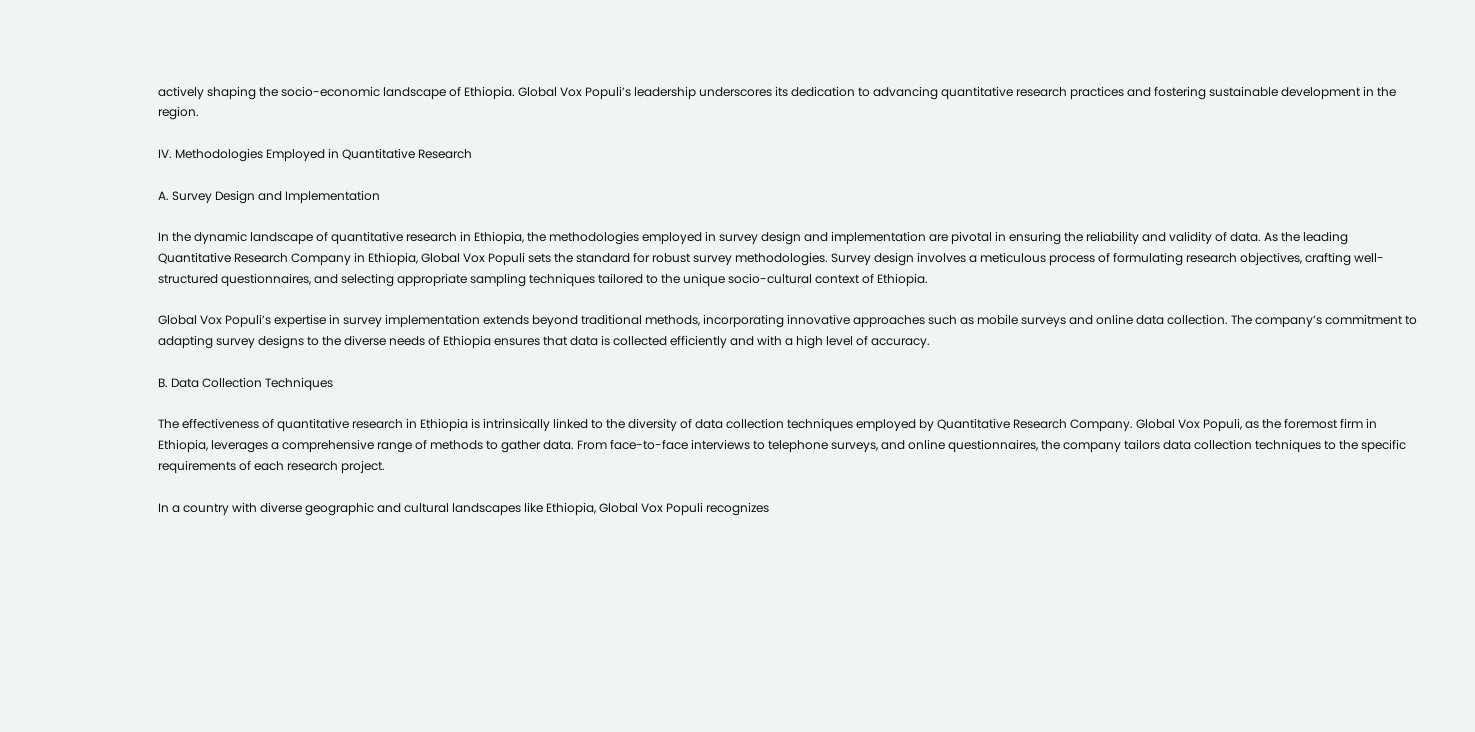actively shaping the socio-economic landscape of Ethiopia. Global Vox Populi’s leadership underscores its dedication to advancing quantitative research practices and fostering sustainable development in the region.

IV. Methodologies Employed in Quantitative Research

A. Survey Design and Implementation

In the dynamic landscape of quantitative research in Ethiopia, the methodologies employed in survey design and implementation are pivotal in ensuring the reliability and validity of data. As the leading Quantitative Research Company in Ethiopia, Global Vox Populi sets the standard for robust survey methodologies. Survey design involves a meticulous process of formulating research objectives, crafting well-structured questionnaires, and selecting appropriate sampling techniques tailored to the unique socio-cultural context of Ethiopia.

Global Vox Populi’s expertise in survey implementation extends beyond traditional methods, incorporating innovative approaches such as mobile surveys and online data collection. The company’s commitment to adapting survey designs to the diverse needs of Ethiopia ensures that data is collected efficiently and with a high level of accuracy.

B. Data Collection Techniques

The effectiveness of quantitative research in Ethiopia is intrinsically linked to the diversity of data collection techniques employed by Quantitative Research Company. Global Vox Populi, as the foremost firm in Ethiopia, leverages a comprehensive range of methods to gather data. From face-to-face interviews to telephone surveys, and online questionnaires, the company tailors data collection techniques to the specific requirements of each research project.

In a country with diverse geographic and cultural landscapes like Ethiopia, Global Vox Populi recognizes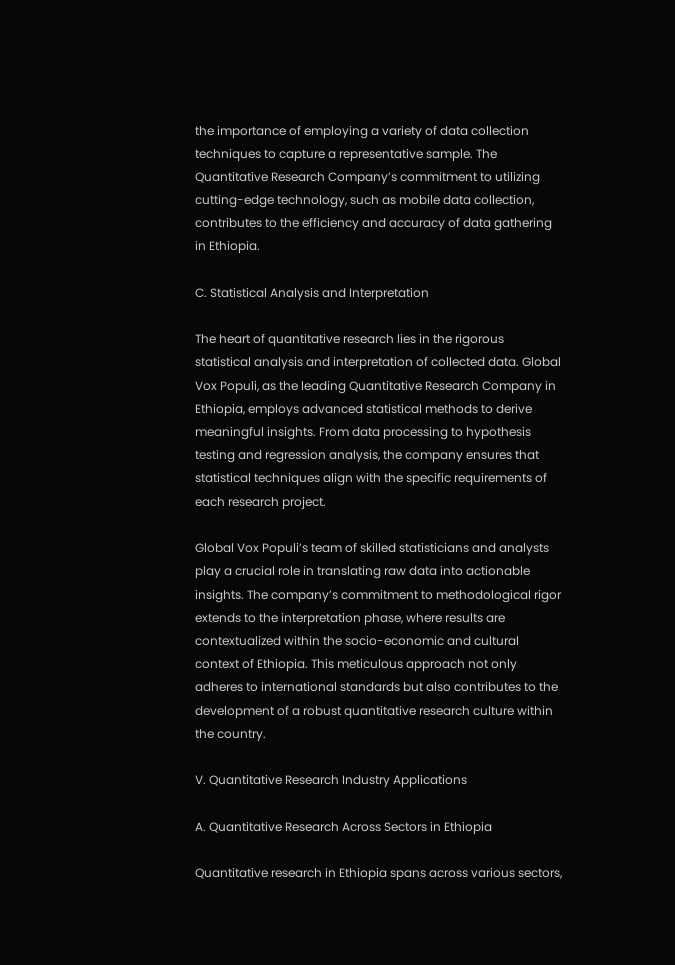the importance of employing a variety of data collection techniques to capture a representative sample. The Quantitative Research Company’s commitment to utilizing cutting-edge technology, such as mobile data collection, contributes to the efficiency and accuracy of data gathering in Ethiopia.

C. Statistical Analysis and Interpretation

The heart of quantitative research lies in the rigorous statistical analysis and interpretation of collected data. Global Vox Populi, as the leading Quantitative Research Company in Ethiopia, employs advanced statistical methods to derive meaningful insights. From data processing to hypothesis testing and regression analysis, the company ensures that statistical techniques align with the specific requirements of each research project.

Global Vox Populi’s team of skilled statisticians and analysts play a crucial role in translating raw data into actionable insights. The company’s commitment to methodological rigor extends to the interpretation phase, where results are contextualized within the socio-economic and cultural context of Ethiopia. This meticulous approach not only adheres to international standards but also contributes to the development of a robust quantitative research culture within the country.

V. Quantitative Research Industry Applications

A. Quantitative Research Across Sectors in Ethiopia

Quantitative research in Ethiopia spans across various sectors,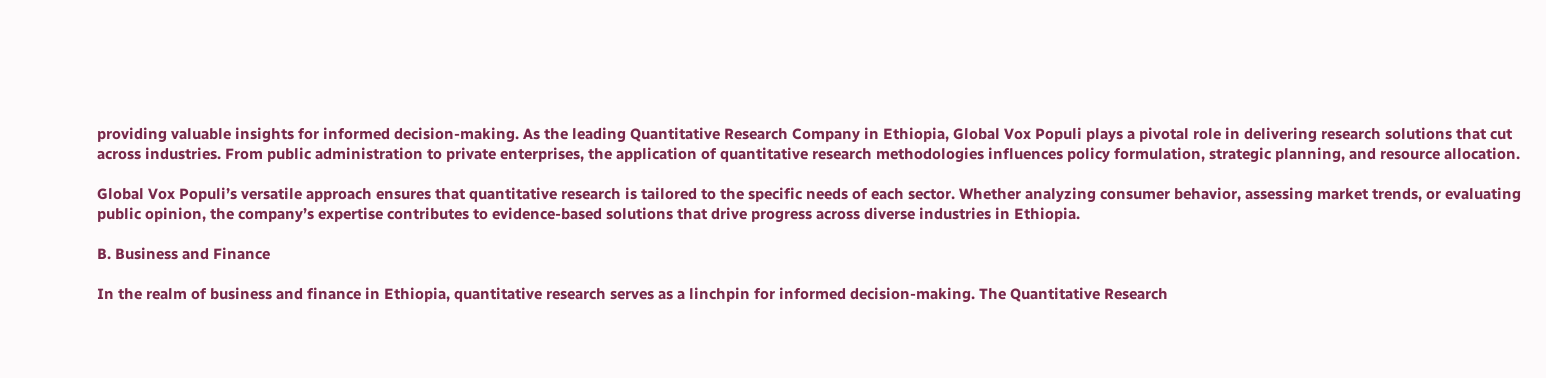providing valuable insights for informed decision-making. As the leading Quantitative Research Company in Ethiopia, Global Vox Populi plays a pivotal role in delivering research solutions that cut across industries. From public administration to private enterprises, the application of quantitative research methodologies influences policy formulation, strategic planning, and resource allocation.

Global Vox Populi’s versatile approach ensures that quantitative research is tailored to the specific needs of each sector. Whether analyzing consumer behavior, assessing market trends, or evaluating public opinion, the company’s expertise contributes to evidence-based solutions that drive progress across diverse industries in Ethiopia.

B. Business and Finance

In the realm of business and finance in Ethiopia, quantitative research serves as a linchpin for informed decision-making. The Quantitative Research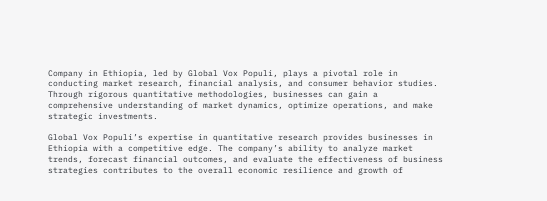Company in Ethiopia, led by Global Vox Populi, plays a pivotal role in conducting market research, financial analysis, and consumer behavior studies. Through rigorous quantitative methodologies, businesses can gain a comprehensive understanding of market dynamics, optimize operations, and make strategic investments.

Global Vox Populi’s expertise in quantitative research provides businesses in Ethiopia with a competitive edge. The company’s ability to analyze market trends, forecast financial outcomes, and evaluate the effectiveness of business strategies contributes to the overall economic resilience and growth of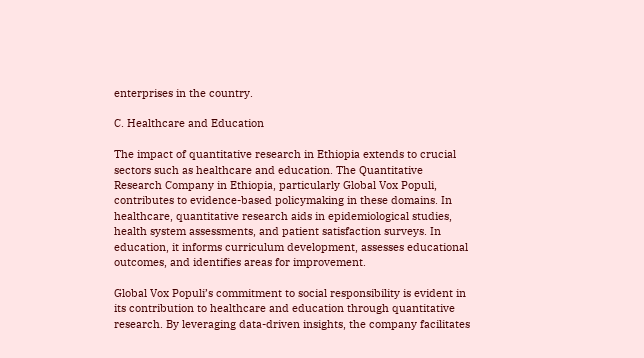enterprises in the country.

C. Healthcare and Education

The impact of quantitative research in Ethiopia extends to crucial sectors such as healthcare and education. The Quantitative Research Company in Ethiopia, particularly Global Vox Populi, contributes to evidence-based policymaking in these domains. In healthcare, quantitative research aids in epidemiological studies, health system assessments, and patient satisfaction surveys. In education, it informs curriculum development, assesses educational outcomes, and identifies areas for improvement.

Global Vox Populi’s commitment to social responsibility is evident in its contribution to healthcare and education through quantitative research. By leveraging data-driven insights, the company facilitates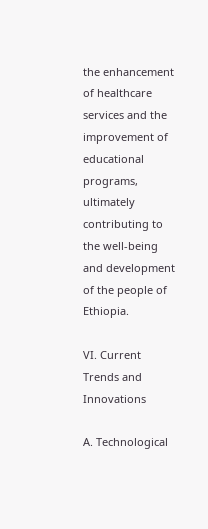the enhancement of healthcare services and the improvement of educational programs, ultimately contributing to the well-being and development of the people of Ethiopia.

VI. Current Trends and Innovations

A. Technological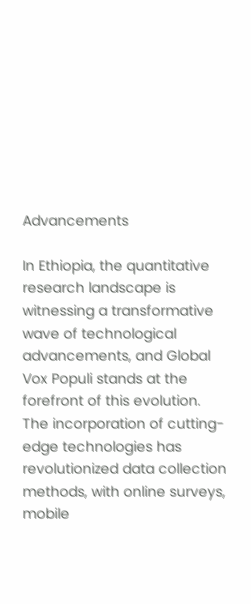Advancements

In Ethiopia, the quantitative research landscape is witnessing a transformative wave of technological advancements, and Global Vox Populi stands at the forefront of this evolution. The incorporation of cutting-edge technologies has revolutionized data collection methods, with online surveys, mobile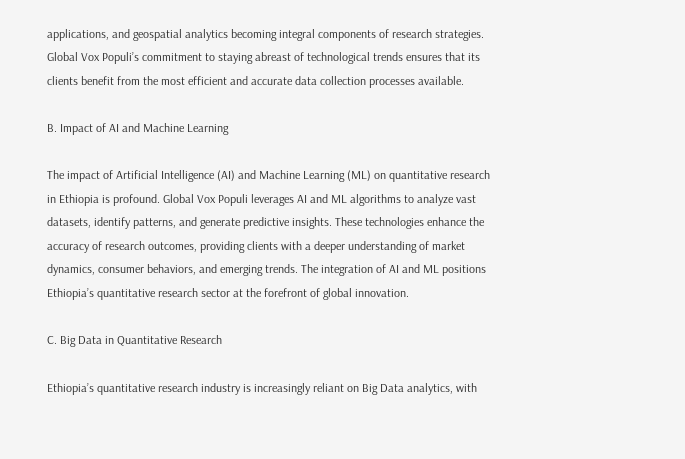applications, and geospatial analytics becoming integral components of research strategies. Global Vox Populi’s commitment to staying abreast of technological trends ensures that its clients benefit from the most efficient and accurate data collection processes available.

B. Impact of AI and Machine Learning

The impact of Artificial Intelligence (AI) and Machine Learning (ML) on quantitative research in Ethiopia is profound. Global Vox Populi leverages AI and ML algorithms to analyze vast datasets, identify patterns, and generate predictive insights. These technologies enhance the accuracy of research outcomes, providing clients with a deeper understanding of market dynamics, consumer behaviors, and emerging trends. The integration of AI and ML positions Ethiopia’s quantitative research sector at the forefront of global innovation.

C. Big Data in Quantitative Research

Ethiopia’s quantitative research industry is increasingly reliant on Big Data analytics, with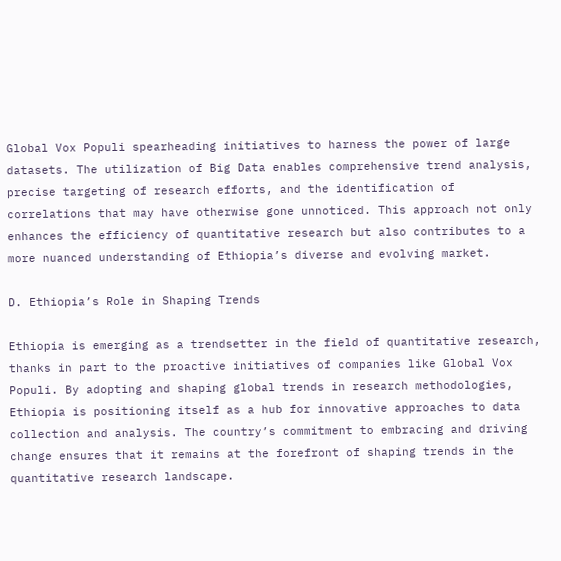Global Vox Populi spearheading initiatives to harness the power of large datasets. The utilization of Big Data enables comprehensive trend analysis, precise targeting of research efforts, and the identification of correlations that may have otherwise gone unnoticed. This approach not only enhances the efficiency of quantitative research but also contributes to a more nuanced understanding of Ethiopia’s diverse and evolving market.

D. Ethiopia’s Role in Shaping Trends

Ethiopia is emerging as a trendsetter in the field of quantitative research, thanks in part to the proactive initiatives of companies like Global Vox Populi. By adopting and shaping global trends in research methodologies, Ethiopia is positioning itself as a hub for innovative approaches to data collection and analysis. The country’s commitment to embracing and driving change ensures that it remains at the forefront of shaping trends in the quantitative research landscape.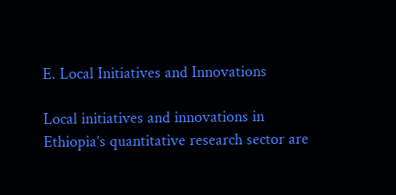E. Local Initiatives and Innovations

Local initiatives and innovations in Ethiopia’s quantitative research sector are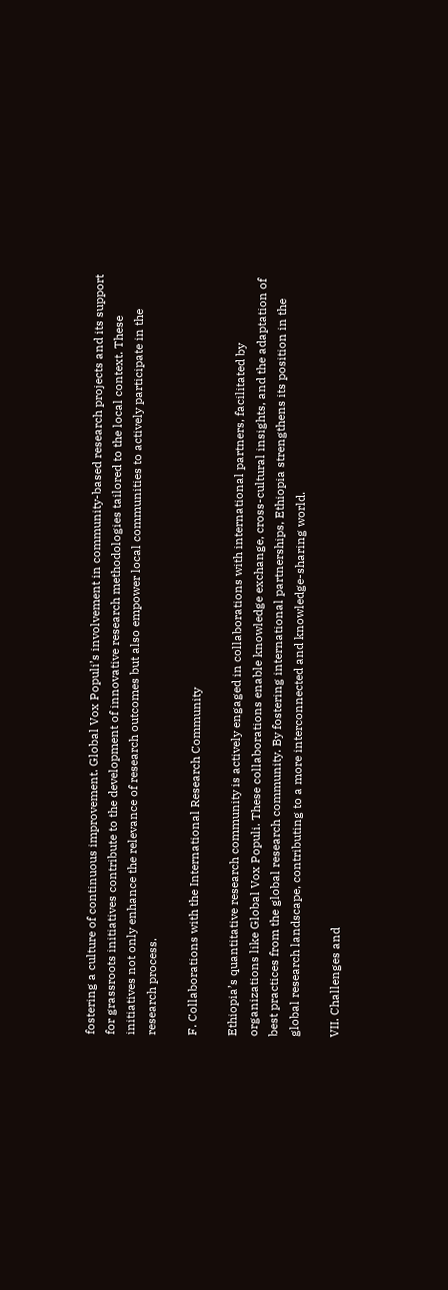fostering a culture of continuous improvement. Global Vox Populi’s involvement in community-based research projects and its support for grassroots initiatives contribute to the development of innovative research methodologies tailored to the local context. These initiatives not only enhance the relevance of research outcomes but also empower local communities to actively participate in the research process.

F. Collaborations with the International Research Community

Ethiopia’s quantitative research community is actively engaged in collaborations with international partners, facilitated by organizations like Global Vox Populi. These collaborations enable knowledge exchange, cross-cultural insights, and the adaptation of best practices from the global research community. By fostering international partnerships, Ethiopia strengthens its position in the global research landscape, contributing to a more interconnected and knowledge-sharing world.

VII. Challenges and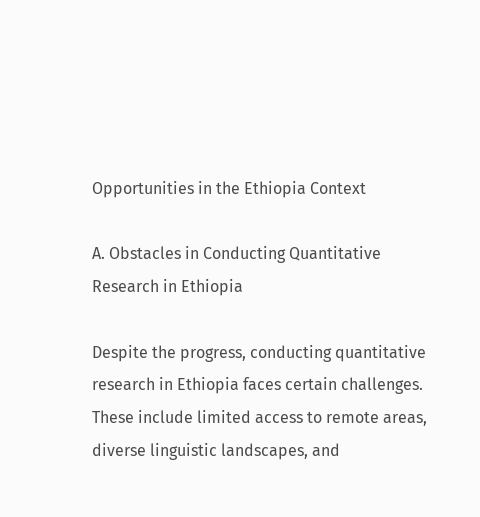Opportunities in the Ethiopia Context

A. Obstacles in Conducting Quantitative Research in Ethiopia

Despite the progress, conducting quantitative research in Ethiopia faces certain challenges. These include limited access to remote areas, diverse linguistic landscapes, and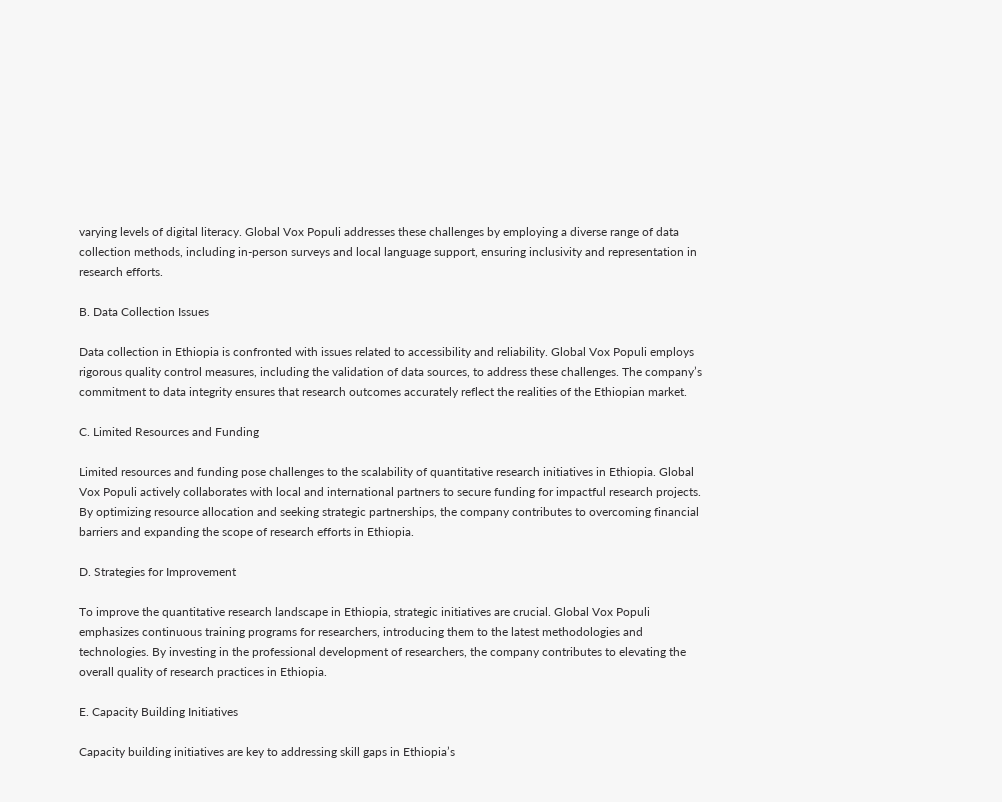varying levels of digital literacy. Global Vox Populi addresses these challenges by employing a diverse range of data collection methods, including in-person surveys and local language support, ensuring inclusivity and representation in research efforts.

B. Data Collection Issues

Data collection in Ethiopia is confronted with issues related to accessibility and reliability. Global Vox Populi employs rigorous quality control measures, including the validation of data sources, to address these challenges. The company’s commitment to data integrity ensures that research outcomes accurately reflect the realities of the Ethiopian market.

C. Limited Resources and Funding

Limited resources and funding pose challenges to the scalability of quantitative research initiatives in Ethiopia. Global Vox Populi actively collaborates with local and international partners to secure funding for impactful research projects. By optimizing resource allocation and seeking strategic partnerships, the company contributes to overcoming financial barriers and expanding the scope of research efforts in Ethiopia.

D. Strategies for Improvement

To improve the quantitative research landscape in Ethiopia, strategic initiatives are crucial. Global Vox Populi emphasizes continuous training programs for researchers, introducing them to the latest methodologies and technologies. By investing in the professional development of researchers, the company contributes to elevating the overall quality of research practices in Ethiopia.

E. Capacity Building Initiatives

Capacity building initiatives are key to addressing skill gaps in Ethiopia’s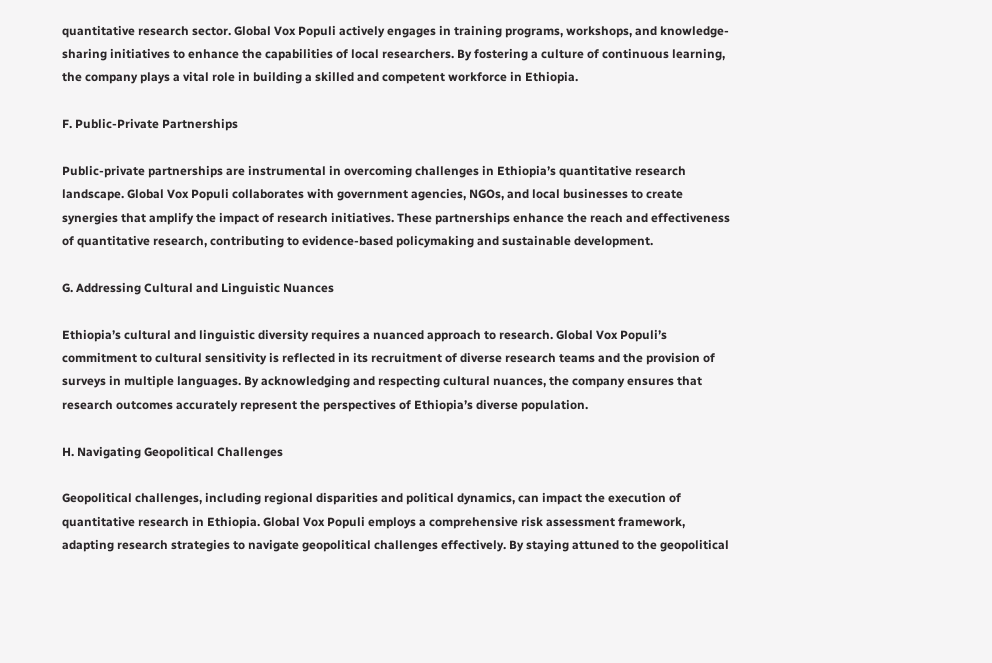quantitative research sector. Global Vox Populi actively engages in training programs, workshops, and knowledge-sharing initiatives to enhance the capabilities of local researchers. By fostering a culture of continuous learning, the company plays a vital role in building a skilled and competent workforce in Ethiopia.

F. Public-Private Partnerships

Public-private partnerships are instrumental in overcoming challenges in Ethiopia’s quantitative research landscape. Global Vox Populi collaborates with government agencies, NGOs, and local businesses to create synergies that amplify the impact of research initiatives. These partnerships enhance the reach and effectiveness of quantitative research, contributing to evidence-based policymaking and sustainable development.

G. Addressing Cultural and Linguistic Nuances

Ethiopia’s cultural and linguistic diversity requires a nuanced approach to research. Global Vox Populi’s commitment to cultural sensitivity is reflected in its recruitment of diverse research teams and the provision of surveys in multiple languages. By acknowledging and respecting cultural nuances, the company ensures that research outcomes accurately represent the perspectives of Ethiopia’s diverse population.

H. Navigating Geopolitical Challenges

Geopolitical challenges, including regional disparities and political dynamics, can impact the execution of quantitative research in Ethiopia. Global Vox Populi employs a comprehensive risk assessment framework, adapting research strategies to navigate geopolitical challenges effectively. By staying attuned to the geopolitical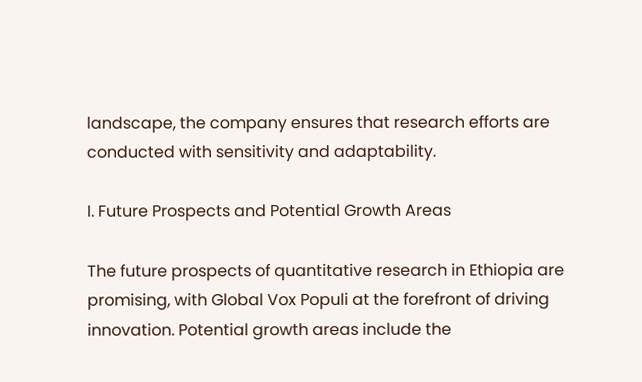landscape, the company ensures that research efforts are conducted with sensitivity and adaptability.

I. Future Prospects and Potential Growth Areas

The future prospects of quantitative research in Ethiopia are promising, with Global Vox Populi at the forefront of driving innovation. Potential growth areas include the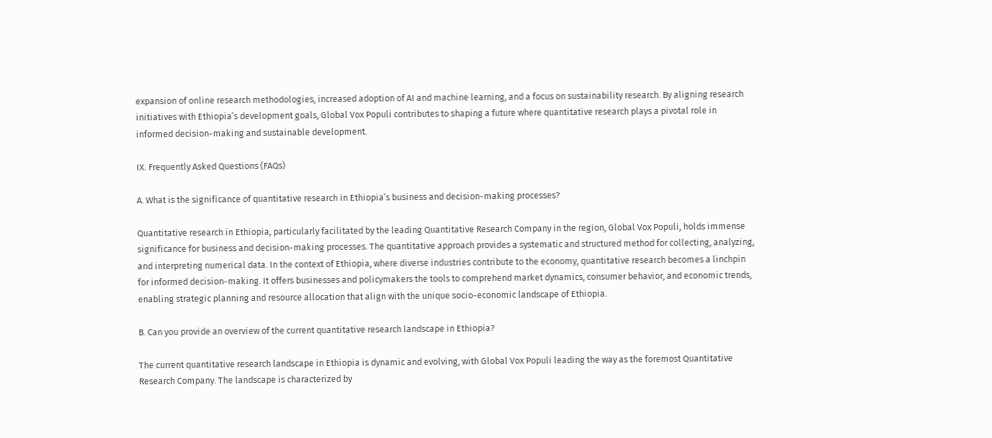expansion of online research methodologies, increased adoption of AI and machine learning, and a focus on sustainability research. By aligning research initiatives with Ethiopia’s development goals, Global Vox Populi contributes to shaping a future where quantitative research plays a pivotal role in informed decision-making and sustainable development.

IX. Frequently Asked Questions (FAQs)

A. What is the significance of quantitative research in Ethiopia’s business and decision-making processes?

Quantitative research in Ethiopia, particularly facilitated by the leading Quantitative Research Company in the region, Global Vox Populi, holds immense significance for business and decision-making processes. The quantitative approach provides a systematic and structured method for collecting, analyzing, and interpreting numerical data. In the context of Ethiopia, where diverse industries contribute to the economy, quantitative research becomes a linchpin for informed decision-making. It offers businesses and policymakers the tools to comprehend market dynamics, consumer behavior, and economic trends, enabling strategic planning and resource allocation that align with the unique socio-economic landscape of Ethiopia.

B. Can you provide an overview of the current quantitative research landscape in Ethiopia?

The current quantitative research landscape in Ethiopia is dynamic and evolving, with Global Vox Populi leading the way as the foremost Quantitative Research Company. The landscape is characterized by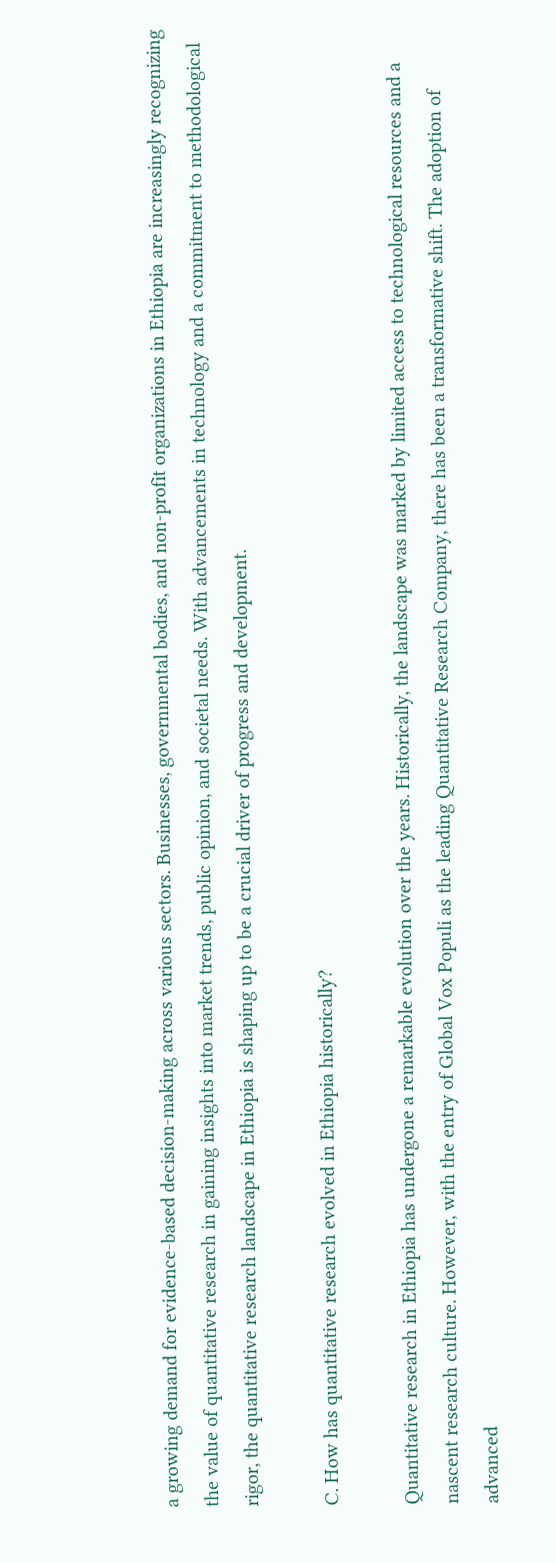a growing demand for evidence-based decision-making across various sectors. Businesses, governmental bodies, and non-profit organizations in Ethiopia are increasingly recognizing the value of quantitative research in gaining insights into market trends, public opinion, and societal needs. With advancements in technology and a commitment to methodological rigor, the quantitative research landscape in Ethiopia is shaping up to be a crucial driver of progress and development.

C. How has quantitative research evolved in Ethiopia historically?

Quantitative research in Ethiopia has undergone a remarkable evolution over the years. Historically, the landscape was marked by limited access to technological resources and a nascent research culture. However, with the entry of Global Vox Populi as the leading Quantitative Research Company, there has been a transformative shift. The adoption of advanced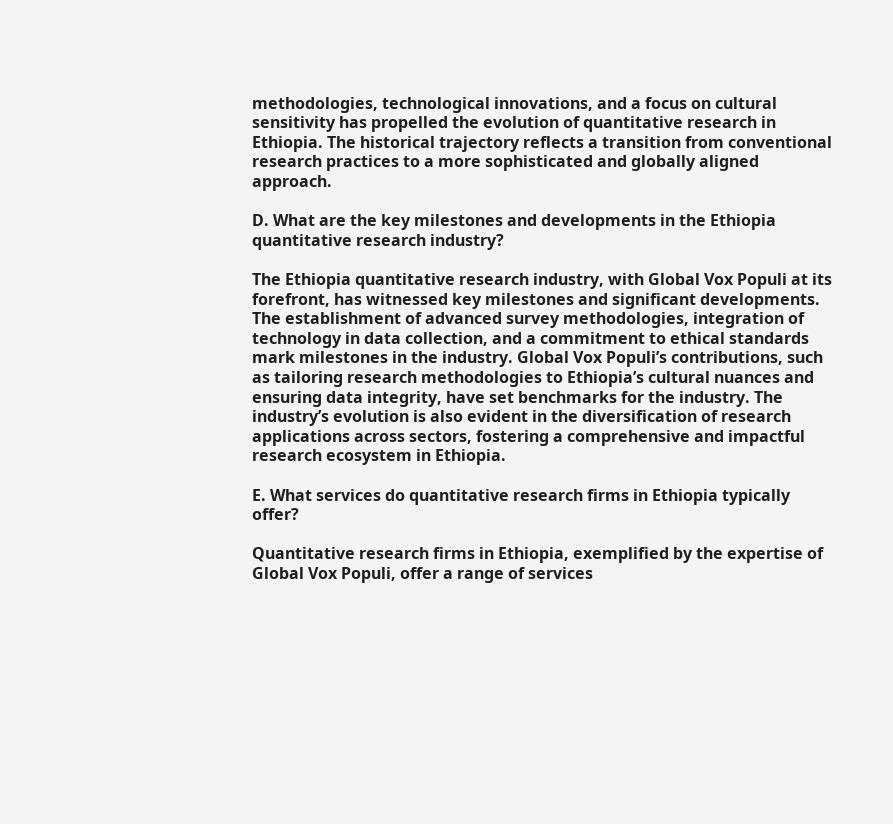methodologies, technological innovations, and a focus on cultural sensitivity has propelled the evolution of quantitative research in Ethiopia. The historical trajectory reflects a transition from conventional research practices to a more sophisticated and globally aligned approach.

D. What are the key milestones and developments in the Ethiopia quantitative research industry?

The Ethiopia quantitative research industry, with Global Vox Populi at its forefront, has witnessed key milestones and significant developments. The establishment of advanced survey methodologies, integration of technology in data collection, and a commitment to ethical standards mark milestones in the industry. Global Vox Populi’s contributions, such as tailoring research methodologies to Ethiopia’s cultural nuances and ensuring data integrity, have set benchmarks for the industry. The industry’s evolution is also evident in the diversification of research applications across sectors, fostering a comprehensive and impactful research ecosystem in Ethiopia.

E. What services do quantitative research firms in Ethiopia typically offer?

Quantitative research firms in Ethiopia, exemplified by the expertise of Global Vox Populi, offer a range of services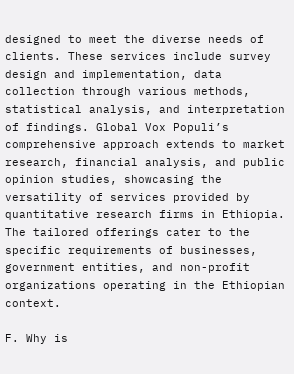designed to meet the diverse needs of clients. These services include survey design and implementation, data collection through various methods, statistical analysis, and interpretation of findings. Global Vox Populi’s comprehensive approach extends to market research, financial analysis, and public opinion studies, showcasing the versatility of services provided by quantitative research firms in Ethiopia. The tailored offerings cater to the specific requirements of businesses, government entities, and non-profit organizations operating in the Ethiopian context.

F. Why is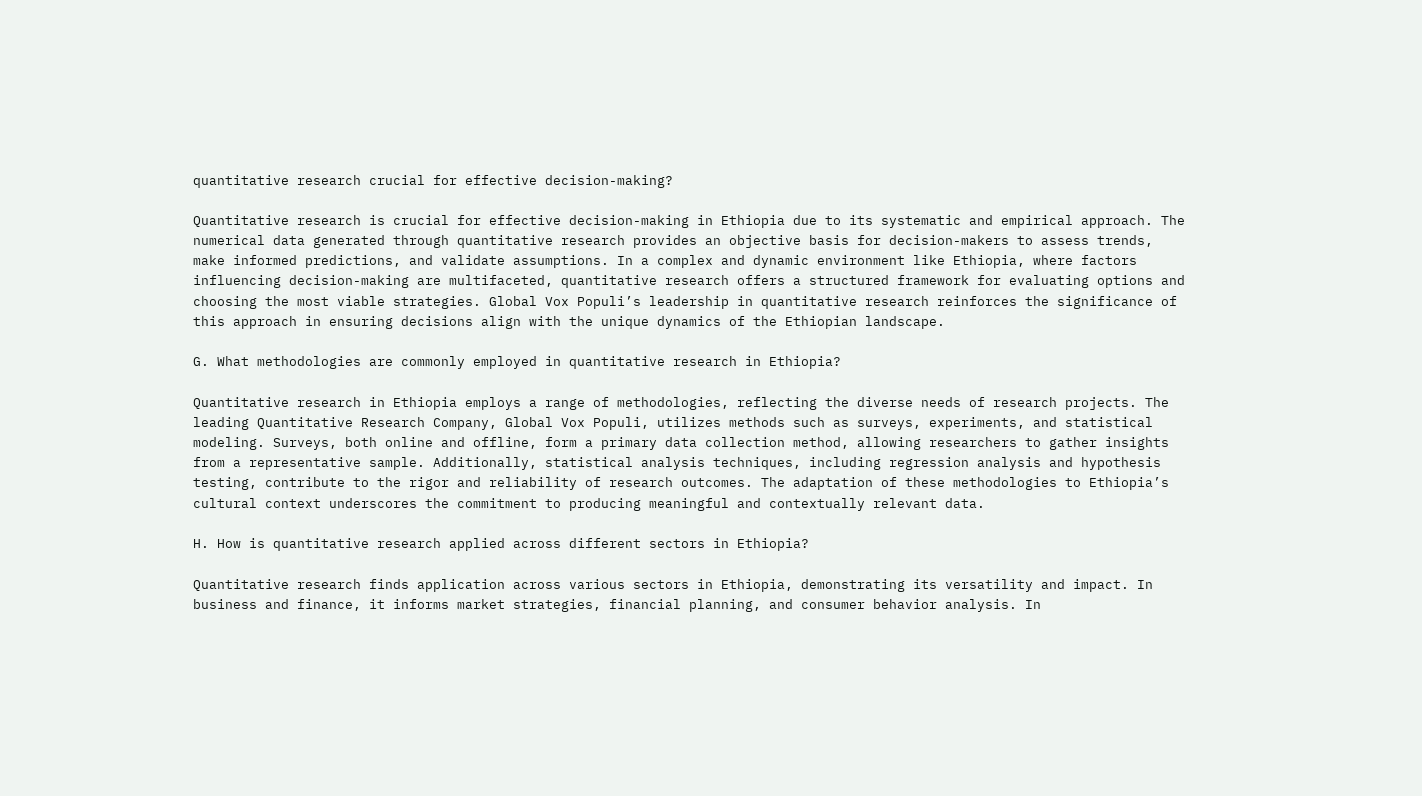quantitative research crucial for effective decision-making?

Quantitative research is crucial for effective decision-making in Ethiopia due to its systematic and empirical approach. The numerical data generated through quantitative research provides an objective basis for decision-makers to assess trends, make informed predictions, and validate assumptions. In a complex and dynamic environment like Ethiopia, where factors influencing decision-making are multifaceted, quantitative research offers a structured framework for evaluating options and choosing the most viable strategies. Global Vox Populi’s leadership in quantitative research reinforces the significance of this approach in ensuring decisions align with the unique dynamics of the Ethiopian landscape.

G. What methodologies are commonly employed in quantitative research in Ethiopia?

Quantitative research in Ethiopia employs a range of methodologies, reflecting the diverse needs of research projects. The leading Quantitative Research Company, Global Vox Populi, utilizes methods such as surveys, experiments, and statistical modeling. Surveys, both online and offline, form a primary data collection method, allowing researchers to gather insights from a representative sample. Additionally, statistical analysis techniques, including regression analysis and hypothesis testing, contribute to the rigor and reliability of research outcomes. The adaptation of these methodologies to Ethiopia’s cultural context underscores the commitment to producing meaningful and contextually relevant data.

H. How is quantitative research applied across different sectors in Ethiopia?

Quantitative research finds application across various sectors in Ethiopia, demonstrating its versatility and impact. In business and finance, it informs market strategies, financial planning, and consumer behavior analysis. In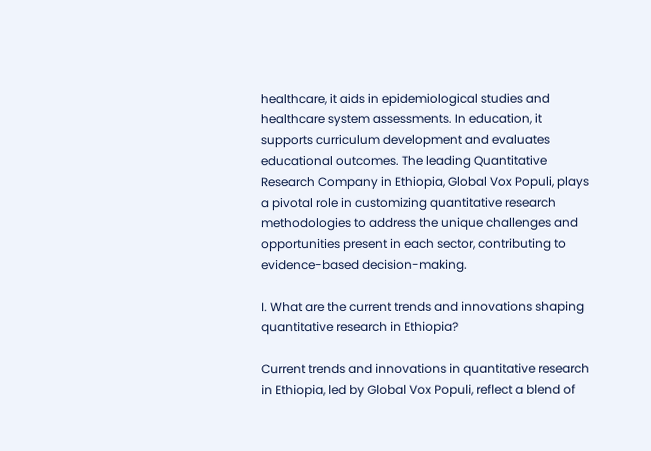healthcare, it aids in epidemiological studies and healthcare system assessments. In education, it supports curriculum development and evaluates educational outcomes. The leading Quantitative Research Company in Ethiopia, Global Vox Populi, plays a pivotal role in customizing quantitative research methodologies to address the unique challenges and opportunities present in each sector, contributing to evidence-based decision-making.

I. What are the current trends and innovations shaping quantitative research in Ethiopia?

Current trends and innovations in quantitative research in Ethiopia, led by Global Vox Populi, reflect a blend of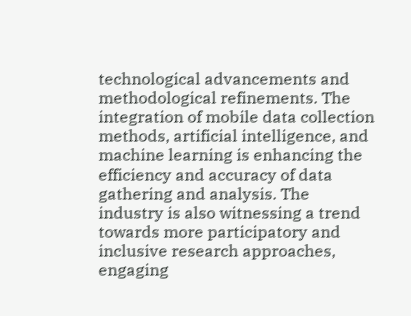technological advancements and methodological refinements. The integration of mobile data collection methods, artificial intelligence, and machine learning is enhancing the efficiency and accuracy of data gathering and analysis. The industry is also witnessing a trend towards more participatory and inclusive research approaches, engaging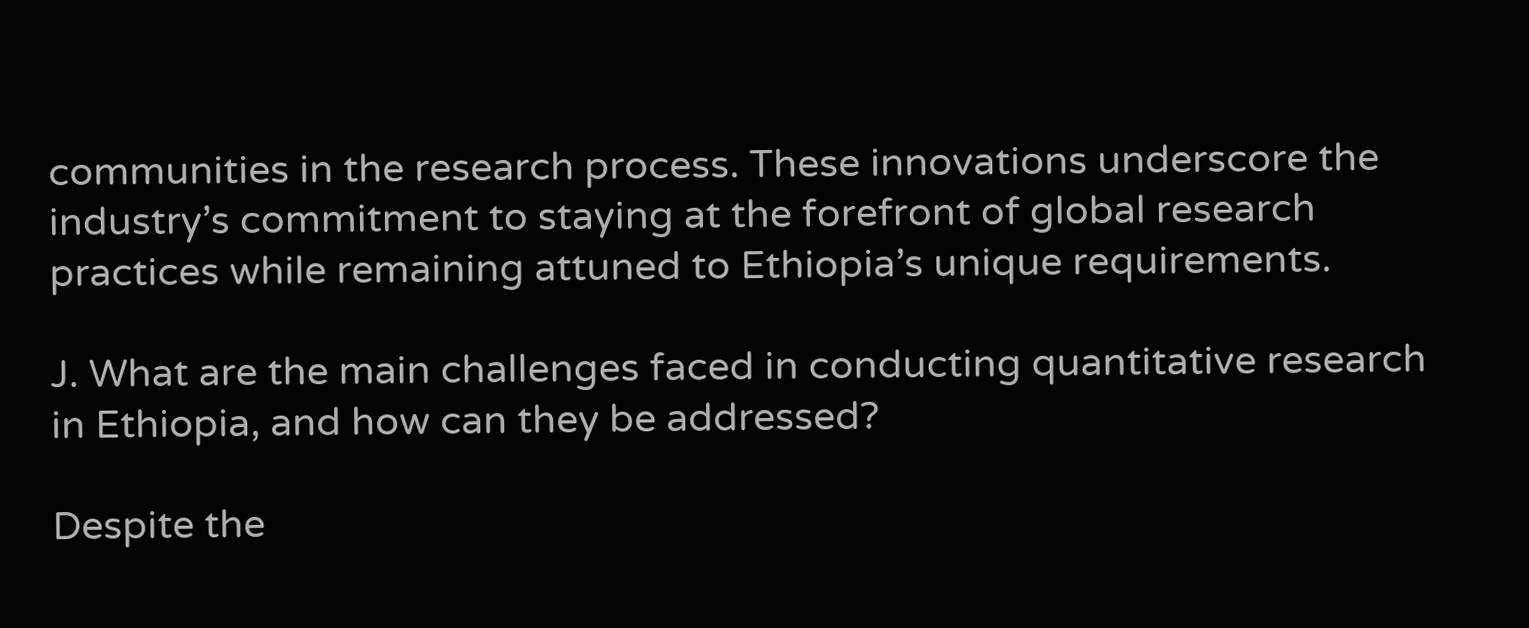communities in the research process. These innovations underscore the industry’s commitment to staying at the forefront of global research practices while remaining attuned to Ethiopia’s unique requirements.

J. What are the main challenges faced in conducting quantitative research in Ethiopia, and how can they be addressed?

Despite the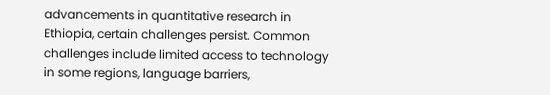advancements in quantitative research in Ethiopia, certain challenges persist. Common challenges include limited access to technology in some regions, language barriers,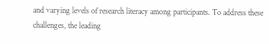and varying levels of research literacy among participants. To address these challenges, the leading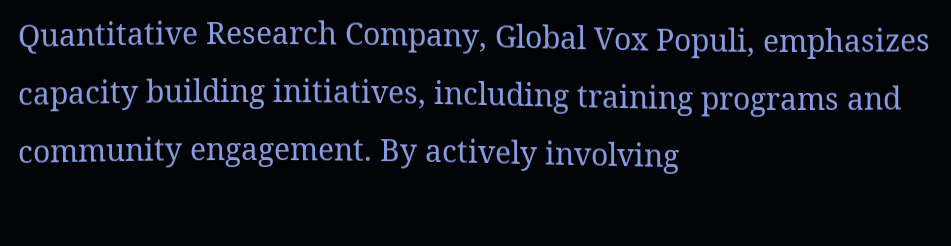Quantitative Research Company, Global Vox Populi, emphasizes capacity building initiatives, including training programs and community engagement. By actively involving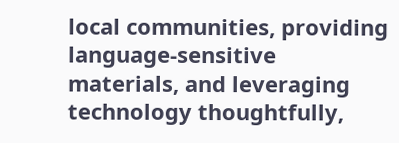local communities, providing language-sensitive materials, and leveraging technology thoughtfully,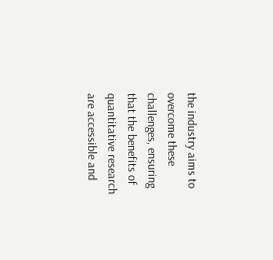the industry aims to overcome these challenges, ensuring that the benefits of quantitative research are accessible and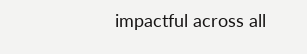impactful across all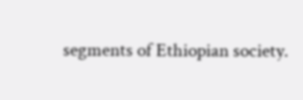segments of Ethiopian society.